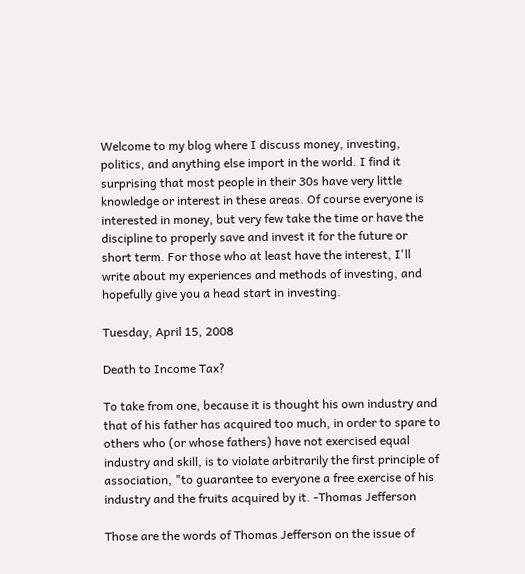Welcome to my blog where I discuss money, investing, politics, and anything else import in the world. I find it surprising that most people in their 30s have very little knowledge or interest in these areas. Of course everyone is interested in money, but very few take the time or have the discipline to properly save and invest it for the future or short term. For those who at least have the interest, I'll write about my experiences and methods of investing, and hopefully give you a head start in investing.

Tuesday, April 15, 2008

Death to Income Tax?

To take from one, because it is thought his own industry and that of his father has acquired too much, in order to spare to others who (or whose fathers) have not exercised equal industry and skill, is to violate arbitrarily the first principle of association, "to guarantee to everyone a free exercise of his industry and the fruits acquired by it. -Thomas Jefferson

Those are the words of Thomas Jefferson on the issue of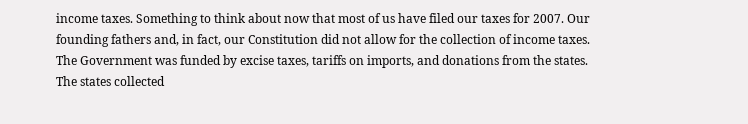income taxes. Something to think about now that most of us have filed our taxes for 2007. Our founding fathers and, in fact, our Constitution did not allow for the collection of income taxes. The Government was funded by excise taxes, tariffs on imports, and donations from the states. The states collected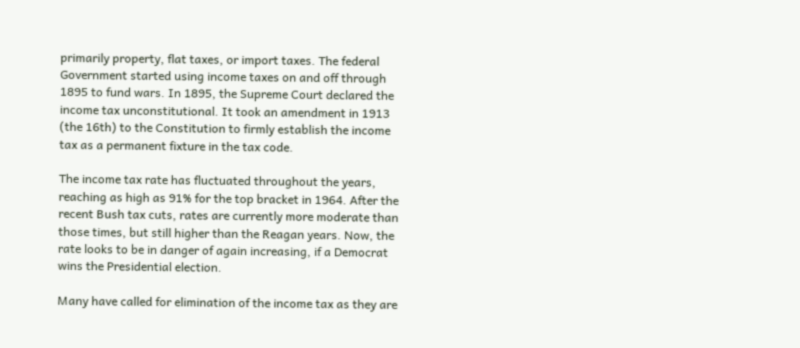primarily property, flat taxes, or import taxes. The federal Government started using income taxes on and off through 1895 to fund wars. In 1895, the Supreme Court declared the income tax unconstitutional. It took an amendment in 1913 (the 16th) to the Constitution to firmly establish the income tax as a permanent fixture in the tax code.

The income tax rate has fluctuated throughout the years, reaching as high as 91% for the top bracket in 1964. After the recent Bush tax cuts, rates are currently more moderate than those times, but still higher than the Reagan years. Now, the rate looks to be in danger of again increasing, if a Democrat wins the Presidential election.

Many have called for elimination of the income tax as they are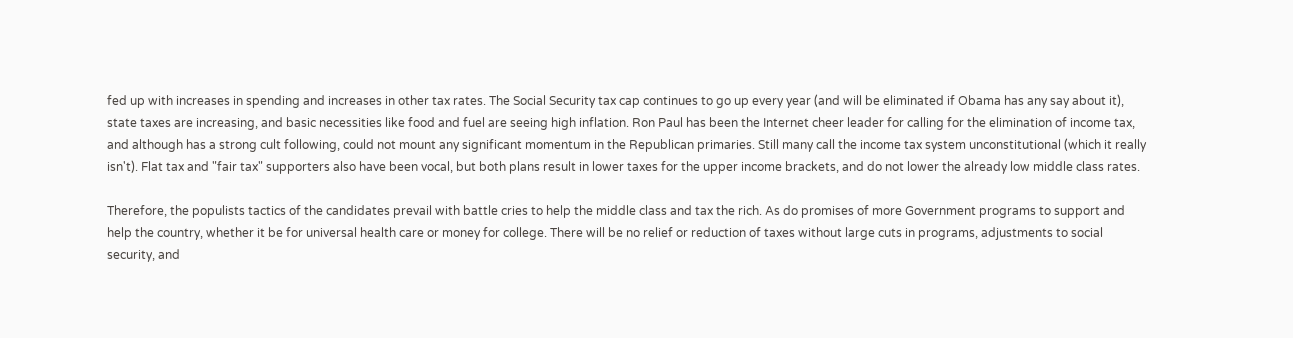fed up with increases in spending and increases in other tax rates. The Social Security tax cap continues to go up every year (and will be eliminated if Obama has any say about it), state taxes are increasing, and basic necessities like food and fuel are seeing high inflation. Ron Paul has been the Internet cheer leader for calling for the elimination of income tax, and although has a strong cult following, could not mount any significant momentum in the Republican primaries. Still many call the income tax system unconstitutional (which it really isn't). Flat tax and "fair tax" supporters also have been vocal, but both plans result in lower taxes for the upper income brackets, and do not lower the already low middle class rates.

Therefore, the populists tactics of the candidates prevail with battle cries to help the middle class and tax the rich. As do promises of more Government programs to support and help the country, whether it be for universal health care or money for college. There will be no relief or reduction of taxes without large cuts in programs, adjustments to social security, and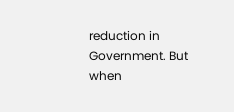reduction in Government. But when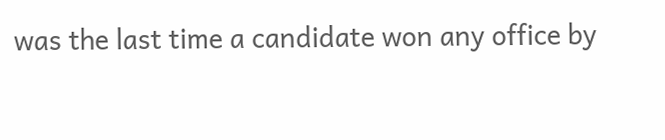was the last time a candidate won any office by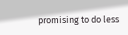promising to do less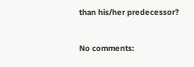than his/her predecessor?

No comments: